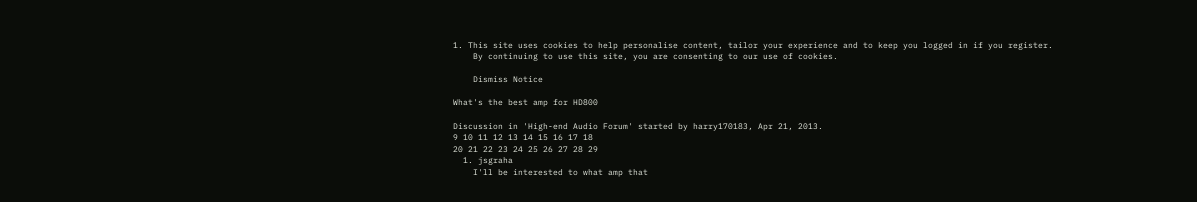1. This site uses cookies to help personalise content, tailor your experience and to keep you logged in if you register.
    By continuing to use this site, you are consenting to our use of cookies.

    Dismiss Notice

What's the best amp for HD800

Discussion in 'High-end Audio Forum' started by harry170183, Apr 21, 2013.
9 10 11 12 13 14 15 16 17 18
20 21 22 23 24 25 26 27 28 29
  1. jsgraha
    I'll be interested to what amp that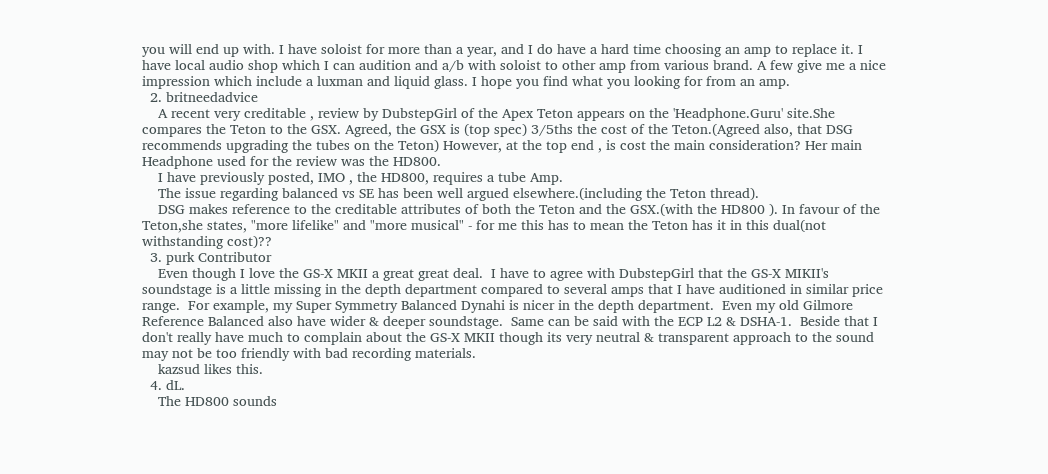you will end up with. I have soloist for more than a year, and I do have a hard time choosing an amp to replace it. I have local audio shop which I can audition and a/b with soloist to other amp from various brand. A few give me a nice impression which include a luxman and liquid glass. I hope you find what you looking for from an amp.
  2. britneedadvice
    A recent very creditable , review by DubstepGirl of the Apex Teton appears on the 'Headphone.Guru' site.She compares the Teton to the GSX. Agreed, the GSX is (top spec) 3/5ths the cost of the Teton.(Agreed also, that DSG recommends upgrading the tubes on the Teton) However, at the top end , is cost the main consideration? Her main Headphone used for the review was the HD800.
    I have previously posted, IMO , the HD800, requires a tube Amp.
    The issue regarding balanced vs SE has been well argued elsewhere.(including the Teton thread).
    DSG makes reference to the creditable attributes of both the Teton and the GSX.(with the HD800 ). In favour of the Teton,she states, "more lifelike" and "more musical" - for me this has to mean the Teton has it in this dual(not withstanding cost)??
  3. purk Contributor
    Even though I love the GS-X MKII a great great deal.  I have to agree with DubstepGirl that the GS-X MIKII's soundstage is a little missing in the depth department compared to several amps that I have auditioned in similar price range.  For example, my Super Symmetry Balanced Dynahi is nicer in the depth department.  Even my old Gilmore Reference Balanced also have wider & deeper soundstage.  Same can be said with the ECP L2 & DSHA-1.  Beside that I don't really have much to complain about the GS-X MKII though its very neutral & transparent approach to the sound may not be too friendly with bad recording materials.
    kazsud likes this.
  4. dL.
    The HD800 sounds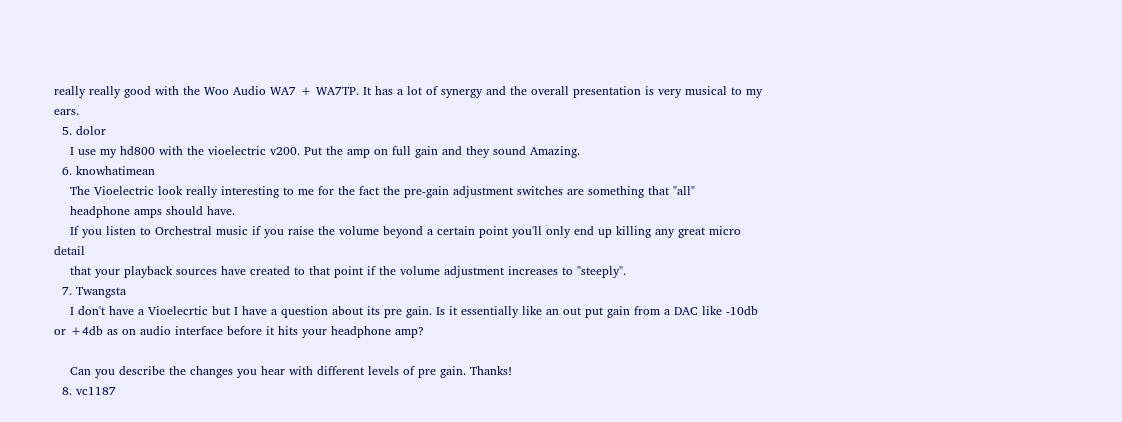really really good with the Woo Audio WA7 + WA7TP. It has a lot of synergy and the overall presentation is very musical to my ears.
  5. dolor
    I use my hd800 with the vioelectric v200. Put the amp on full gain and they sound Amazing.
  6. knowhatimean
    The Vioelectric look really interesting to me for the fact the pre-gain adjustment switches are something that "all"
    headphone amps should have.
    If you listen to Orchestral music if you raise the volume beyond a certain point you'll only end up killing any great micro detail
    that your playback sources have created to that point if the volume adjustment increases to "steeply".
  7. Twangsta
    I don't have a Vioelecrtic but I have a question about its pre gain. Is it essentially like an out put gain from a DAC like -10db or +4db as on audio interface before it hits your headphone amp?

    Can you describe the changes you hear with different levels of pre gain. Thanks!
  8. vc1187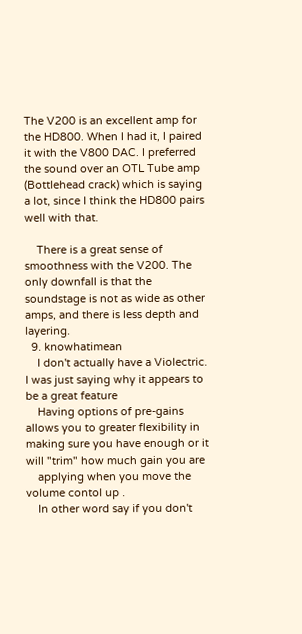The V200 is an excellent amp for the HD800. When I had it, I paired it with the V800 DAC. I preferred the sound over an OTL Tube amp (Bottlehead crack) which is saying a lot, since I think the HD800 pairs well with that.

    There is a great sense of smoothness with the V200. The only downfall is that the soundstage is not as wide as other amps, and there is less depth and layering.
  9. knowhatimean
    I don't actually have a Violectric. I was just saying why it appears to be a great feature
    Having options of pre-gains allows you to greater flexibility in making sure you have enough or it will "trim" how much gain you are
    applying when you move the volume contol up .
    In other word say if you don't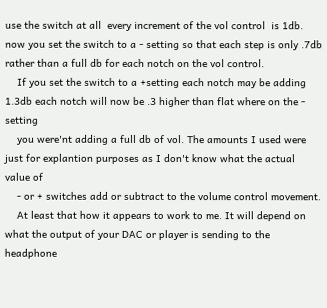use the switch at all  every increment of the vol control  is 1db. now you set the switch to a - setting so that each step is only .7db rather than a full db for each notch on the vol control.
    If you set the switch to a +setting each notch may be adding 1.3db each notch will now be .3 higher than flat where on the - setting
    you were'nt adding a full db of vol. The amounts I used were just for explantion purposes as I don't know what the actual value of
    - or + switches add or subtract to the volume control movement.
    At least that how it appears to work to me. It will depend on what the output of your DAC or player is sending to the headphone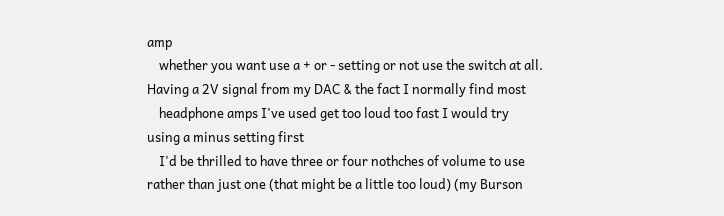amp
    whether you want use a + or - setting or not use the switch at all. Having a 2V signal from my DAC & the fact I normally find most
    headphone amps I've used get too loud too fast I would try using a minus setting first
    I'd be thrilled to have three or four nothches of volume to use rather than just one (that might be a little too loud) (my Burson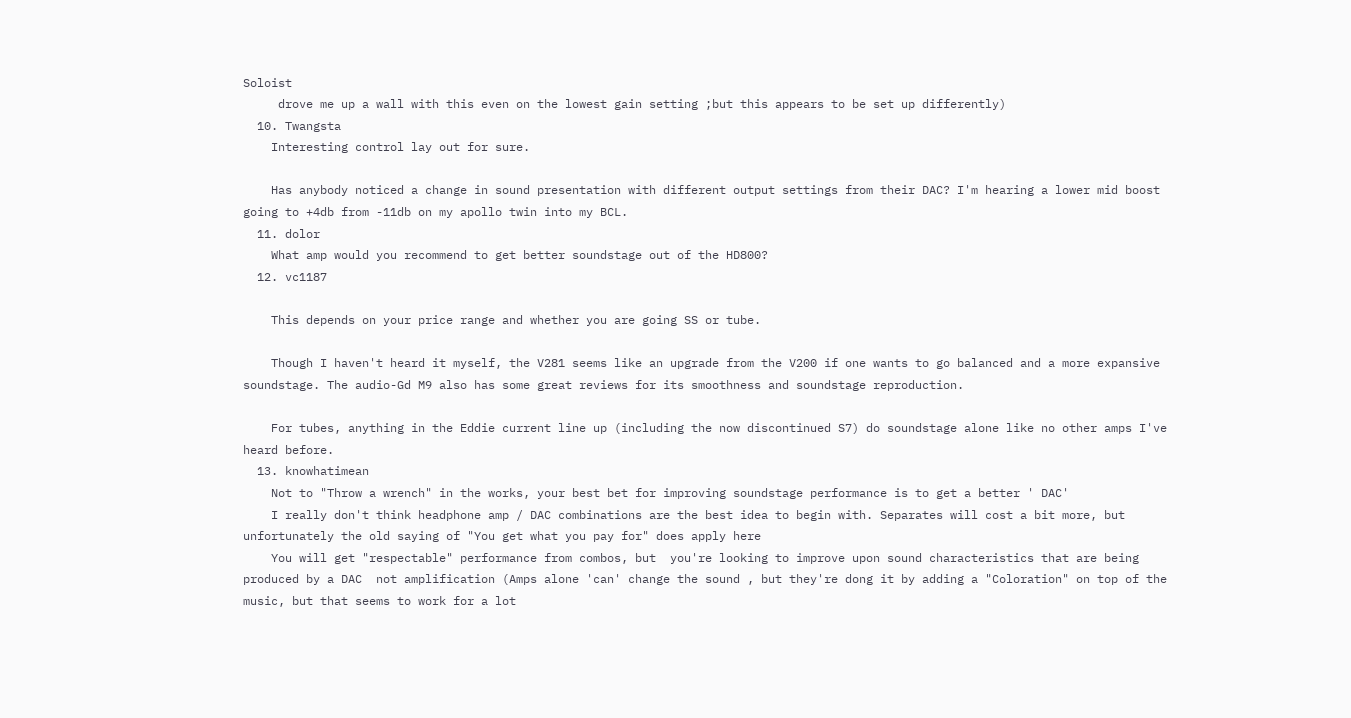Soloist
     drove me up a wall with this even on the lowest gain setting ;but this appears to be set up differently)
  10. Twangsta
    Interesting control lay out for sure.

    Has anybody noticed a change in sound presentation with different output settings from their DAC? I'm hearing a lower mid boost going to +4db from -11db on my apollo twin into my BCL.
  11. dolor
    What amp would you recommend to get better soundstage out of the HD800?
  12. vc1187

    This depends on your price range and whether you are going SS or tube.

    Though I haven't heard it myself, the V281 seems like an upgrade from the V200 if one wants to go balanced and a more expansive soundstage. The audio-Gd M9 also has some great reviews for its smoothness and soundstage reproduction.

    For tubes, anything in the Eddie current line up (including the now discontinued S7) do soundstage alone like no other amps I've heard before.
  13. knowhatimean
    Not to "Throw a wrench" in the works, your best bet for improving soundstage performance is to get a better ' DAC'
    I really don't think headphone amp / DAC combinations are the best idea to begin with. Separates will cost a bit more, but unfortunately the old saying of "You get what you pay for" does apply here
    You will get "respectable" performance from combos, but  you're looking to improve upon sound characteristics that are being produced by a DAC  not amplification (Amps alone 'can' change the sound , but they're dong it by adding a "Coloration" on top of the music, but that seems to work for a lot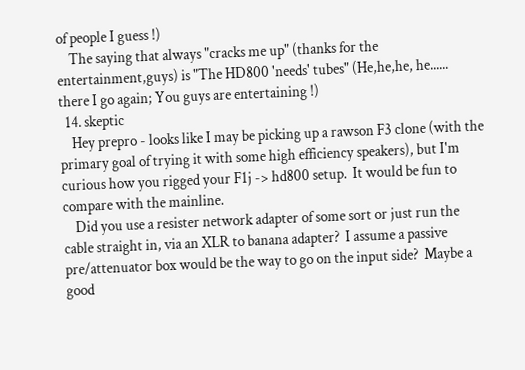of people I guess !)
    The saying that always "cracks me up" (thanks for the entertainment,guys) is "The HD800 'needs' tubes" (He,he,he, he...... there I go again; You guys are entertaining !)
  14. skeptic
    Hey prepro - looks like I may be picking up a rawson F3 clone (with the primary goal of trying it with some high efficiency speakers), but I'm curious how you rigged your F1j -> hd800 setup.  It would be fun to compare with the mainline.
    Did you use a resister network adapter of some sort or just run the cable straight in, via an XLR to banana adapter?  I assume a passive pre/attenuator box would be the way to go on the input side?  Maybe a good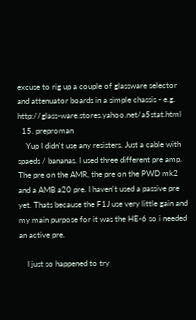excuse to rig up a couple of glassware selector and attenuator boards in a simple chassis - e.g. http://glass-ware.stores.yahoo.net/a5stat.html
  15. preproman
    Yup I didn't use any resisters. Just a cable with spaeds / bananas. I used three different pre amp. The pre on the AMR, the pre on the PWD mk2 and a AMB a20 pre. I haven't used a passive pre yet. Thats because the F1J use very little gain and my main purpose for it was the HE-6 so i needed an active pre.

    I just so happened to try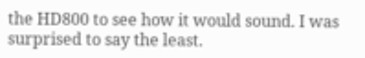the HD800 to see how it would sound. I was surprised to say the least.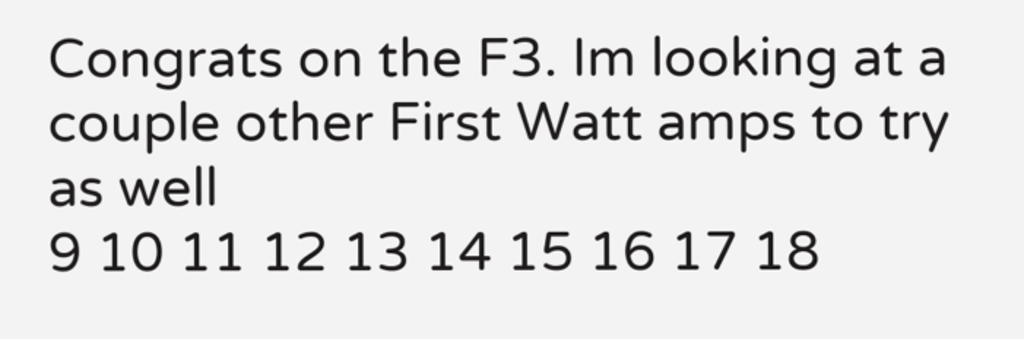Congrats on the F3. Im looking at a couple other First Watt amps to try as well
9 10 11 12 13 14 15 16 17 18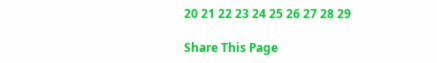20 21 22 23 24 25 26 27 28 29

Share This Page